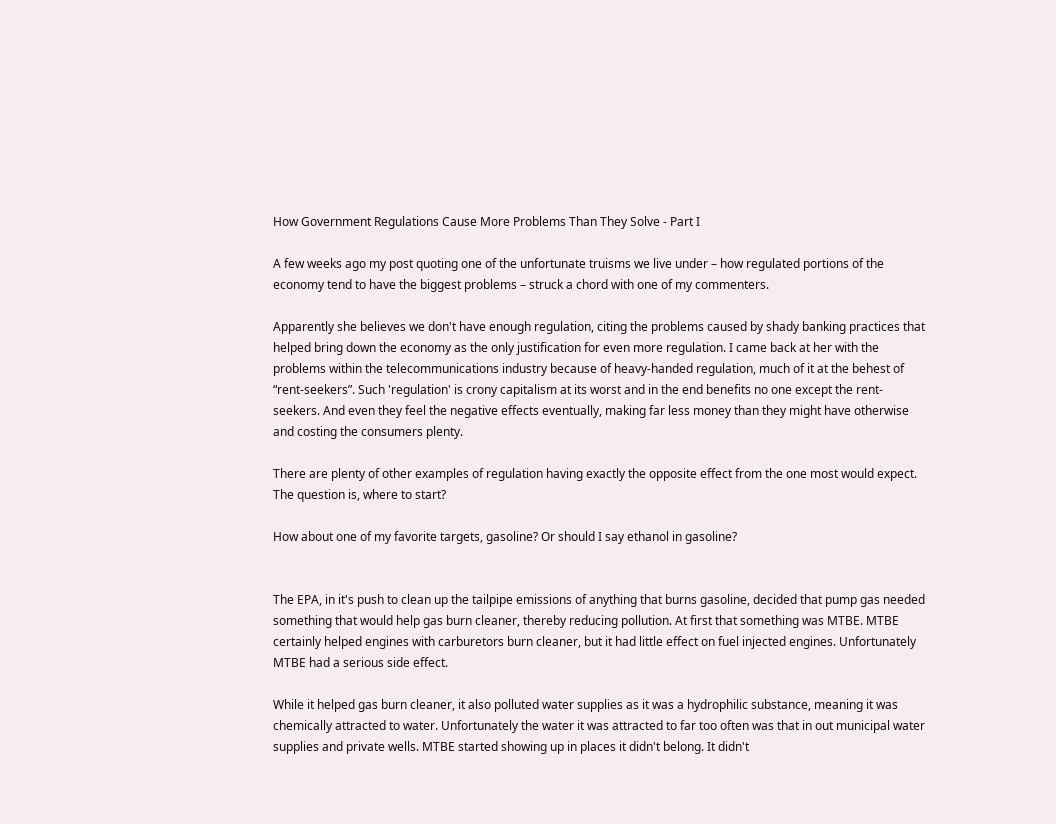How Government Regulations Cause More Problems Than They Solve - Part I

A few weeks ago my post quoting one of the unfortunate truisms we live under – how regulated portions of the economy tend to have the biggest problems – struck a chord with one of my commenters.

Apparently she believes we don't have enough regulation, citing the problems caused by shady banking practices that helped bring down the economy as the only justification for even more regulation. I came back at her with the problems within the telecommunications industry because of heavy-handed regulation, much of it at the behest of “rent-seekers”. Such 'regulation' is crony capitalism at its worst and in the end benefits no one except the rent-seekers. And even they feel the negative effects eventually, making far less money than they might have otherwise and costing the consumers plenty.

There are plenty of other examples of regulation having exactly the opposite effect from the one most would expect. The question is, where to start?

How about one of my favorite targets, gasoline? Or should I say ethanol in gasoline?


The EPA, in it's push to clean up the tailpipe emissions of anything that burns gasoline, decided that pump gas needed something that would help gas burn cleaner, thereby reducing pollution. At first that something was MTBE. MTBE certainly helped engines with carburetors burn cleaner, but it had little effect on fuel injected engines. Unfortunately MTBE had a serious side effect.

While it helped gas burn cleaner, it also polluted water supplies as it was a hydrophilic substance, meaning it was chemically attracted to water. Unfortunately the water it was attracted to far too often was that in out municipal water supplies and private wells. MTBE started showing up in places it didn't belong. It didn't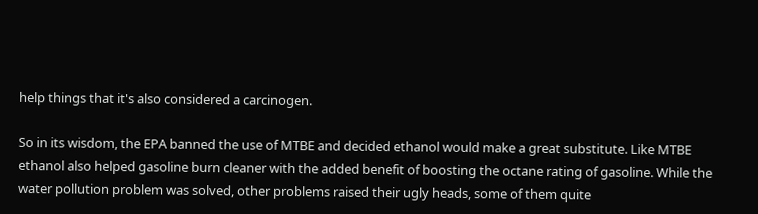help things that it's also considered a carcinogen.

So in its wisdom, the EPA banned the use of MTBE and decided ethanol would make a great substitute. Like MTBE ethanol also helped gasoline burn cleaner with the added benefit of boosting the octane rating of gasoline. While the water pollution problem was solved, other problems raised their ugly heads, some of them quite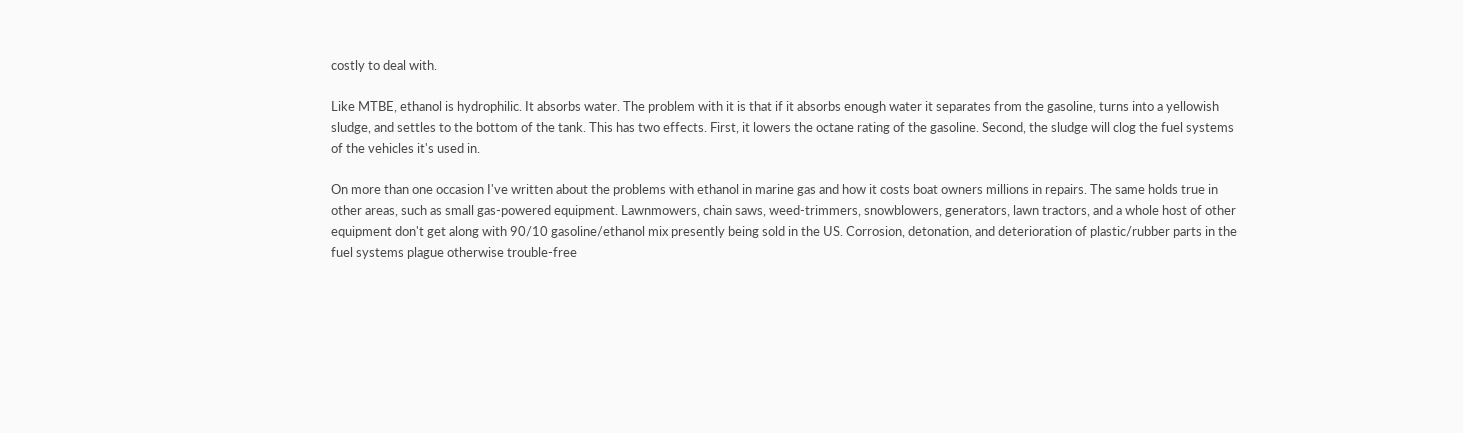costly to deal with.

Like MTBE, ethanol is hydrophilic. It absorbs water. The problem with it is that if it absorbs enough water it separates from the gasoline, turns into a yellowish sludge, and settles to the bottom of the tank. This has two effects. First, it lowers the octane rating of the gasoline. Second, the sludge will clog the fuel systems of the vehicles it's used in.

On more than one occasion I've written about the problems with ethanol in marine gas and how it costs boat owners millions in repairs. The same holds true in other areas, such as small gas-powered equipment. Lawnmowers, chain saws, weed-trimmers, snowblowers, generators, lawn tractors, and a whole host of other equipment don't get along with 90/10 gasoline/ethanol mix presently being sold in the US. Corrosion, detonation, and deterioration of plastic/rubber parts in the fuel systems plague otherwise trouble-free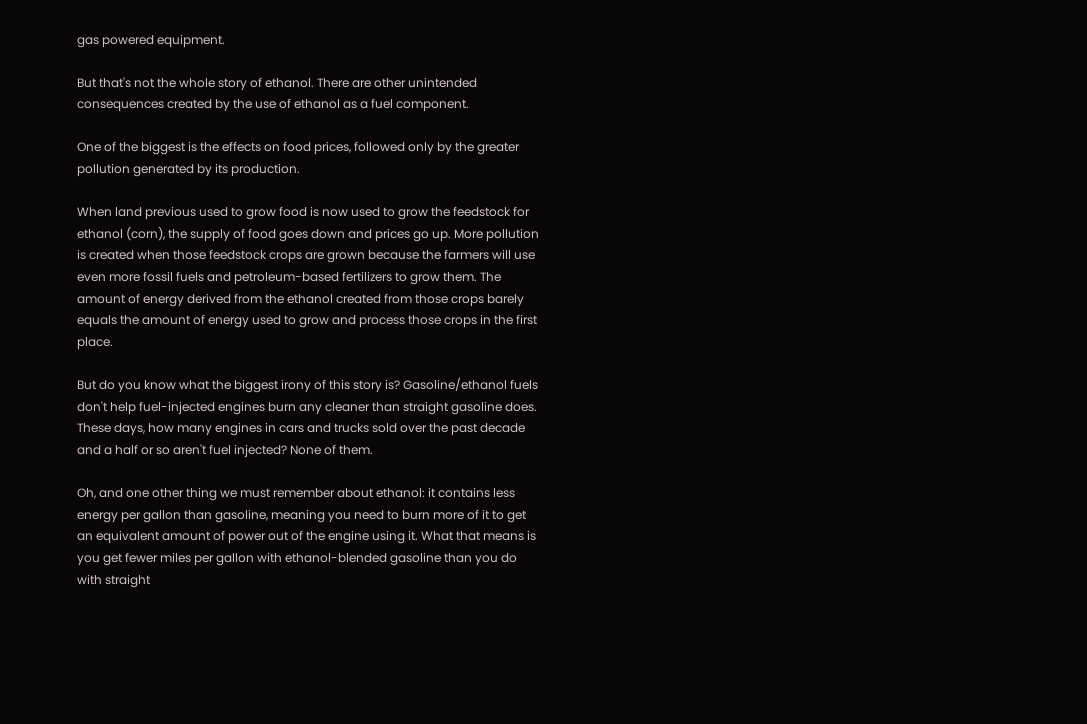gas powered equipment.

But that's not the whole story of ethanol. There are other unintended consequences created by the use of ethanol as a fuel component.

One of the biggest is the effects on food prices, followed only by the greater pollution generated by its production.

When land previous used to grow food is now used to grow the feedstock for ethanol (corn), the supply of food goes down and prices go up. More pollution is created when those feedstock crops are grown because the farmers will use even more fossil fuels and petroleum-based fertilizers to grow them. The amount of energy derived from the ethanol created from those crops barely equals the amount of energy used to grow and process those crops in the first place.

But do you know what the biggest irony of this story is? Gasoline/ethanol fuels don't help fuel-injected engines burn any cleaner than straight gasoline does. These days, how many engines in cars and trucks sold over the past decade and a half or so aren't fuel injected? None of them.

Oh, and one other thing we must remember about ethanol: it contains less energy per gallon than gasoline, meaning you need to burn more of it to get an equivalent amount of power out of the engine using it. What that means is you get fewer miles per gallon with ethanol-blended gasoline than you do with straight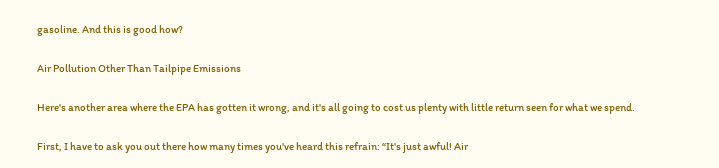gasoline. And this is good how?

Air Pollution Other Than Tailpipe Emissions

Here's another area where the EPA has gotten it wrong, and it's all going to cost us plenty with little return seen for what we spend.

First, I have to ask you out there how many times you've heard this refrain: “It's just awful! Air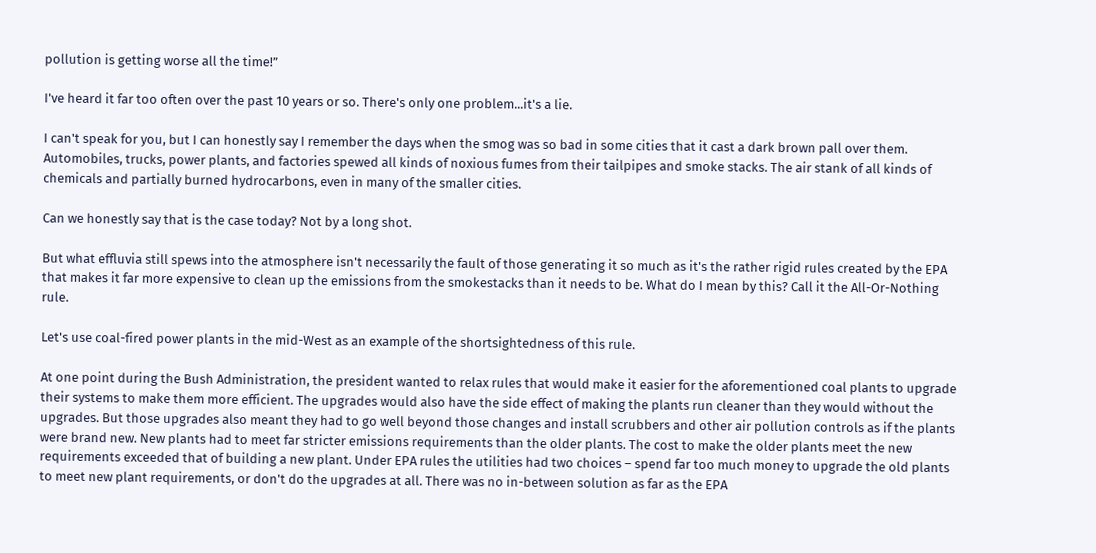pollution is getting worse all the time!”

I've heard it far too often over the past 10 years or so. There's only one problem...it's a lie.

I can't speak for you, but I can honestly say I remember the days when the smog was so bad in some cities that it cast a dark brown pall over them. Automobiles, trucks, power plants, and factories spewed all kinds of noxious fumes from their tailpipes and smoke stacks. The air stank of all kinds of chemicals and partially burned hydrocarbons, even in many of the smaller cities.

Can we honestly say that is the case today? Not by a long shot.

But what effluvia still spews into the atmosphere isn't necessarily the fault of those generating it so much as it's the rather rigid rules created by the EPA that makes it far more expensive to clean up the emissions from the smokestacks than it needs to be. What do I mean by this? Call it the All-Or-Nothing rule.

Let's use coal-fired power plants in the mid-West as an example of the shortsightedness of this rule.

At one point during the Bush Administration, the president wanted to relax rules that would make it easier for the aforementioned coal plants to upgrade their systems to make them more efficient. The upgrades would also have the side effect of making the plants run cleaner than they would without the upgrades. But those upgrades also meant they had to go well beyond those changes and install scrubbers and other air pollution controls as if the plants were brand new. New plants had to meet far stricter emissions requirements than the older plants. The cost to make the older plants meet the new requirements exceeded that of building a new plant. Under EPA rules the utilities had two choices – spend far too much money to upgrade the old plants to meet new plant requirements, or don't do the upgrades at all. There was no in-between solution as far as the EPA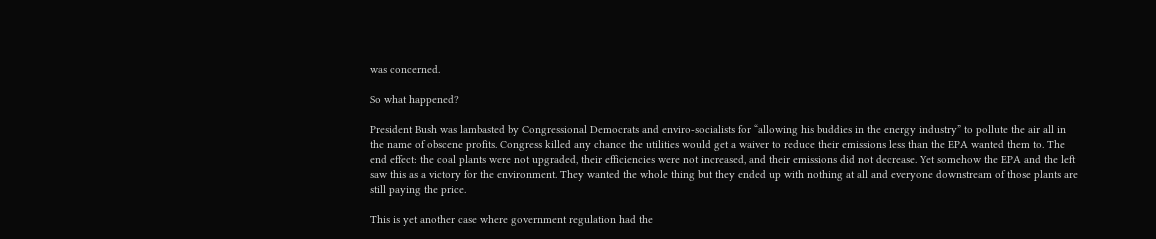was concerned.

So what happened?

President Bush was lambasted by Congressional Democrats and enviro-socialists for “allowing his buddies in the energy industry” to pollute the air all in the name of obscene profits. Congress killed any chance the utilities would get a waiver to reduce their emissions less than the EPA wanted them to. The end effect: the coal plants were not upgraded, their efficiencies were not increased, and their emissions did not decrease. Yet somehow the EPA and the left saw this as a victory for the environment. They wanted the whole thing but they ended up with nothing at all and everyone downstream of those plants are still paying the price.

This is yet another case where government regulation had the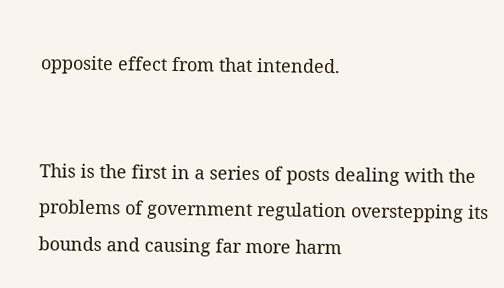opposite effect from that intended.


This is the first in a series of posts dealing with the problems of government regulation overstepping its bounds and causing far more harm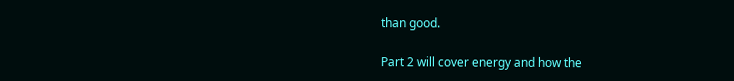than good.

Part 2 will cover energy and how the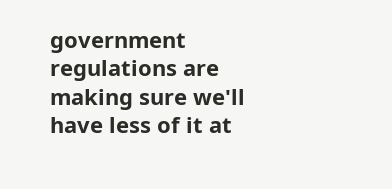government regulations are making sure we'll have less of it at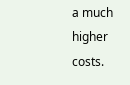a much higher costs.